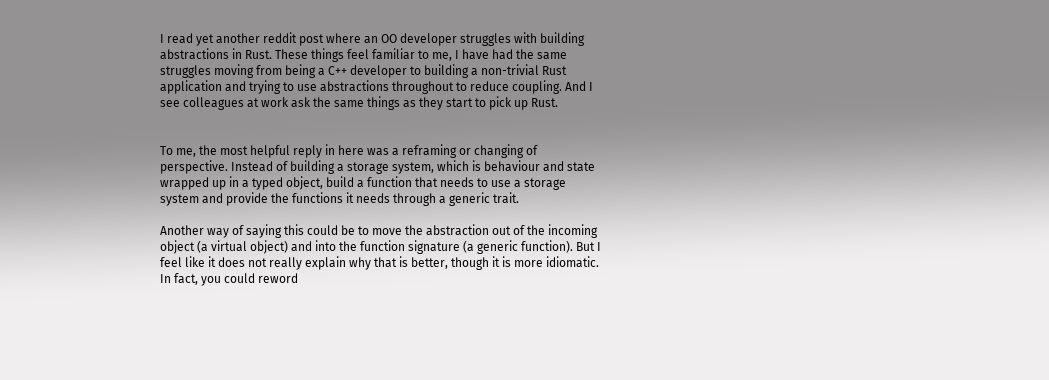I read yet another reddit post where an OO developer struggles with building abstractions in Rust. These things feel familiar to me, I have had the same struggles moving from being a C++ developer to building a non-trivial Rust application and trying to use abstractions throughout to reduce coupling. And I see colleagues at work ask the same things as they start to pick up Rust.


To me, the most helpful reply in here was a reframing or changing of perspective. Instead of building a storage system, which is behaviour and state wrapped up in a typed object, build a function that needs to use a storage system and provide the functions it needs through a generic trait.

Another way of saying this could be to move the abstraction out of the incoming object (a virtual object) and into the function signature (a generic function). But I feel like it does not really explain why that is better, though it is more idiomatic. In fact, you could reword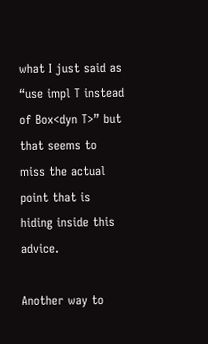what I just said as “use impl T instead of Box<dyn T>” but that seems to miss the actual point that is hiding inside this advice.

Another way to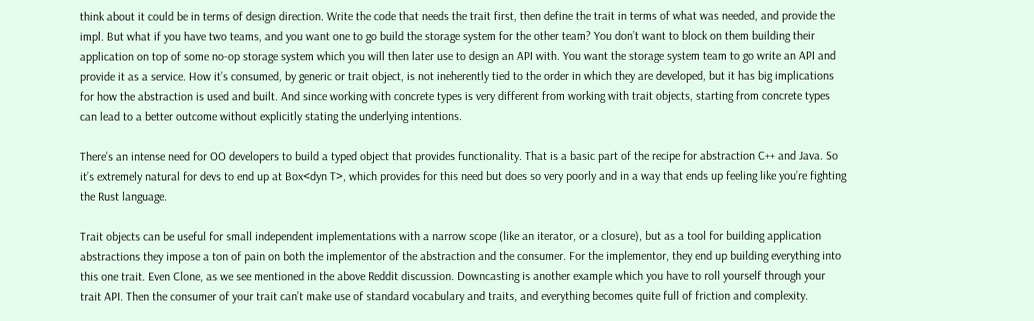think about it could be in terms of design direction. Write the code that needs the trait first, then define the trait in terms of what was needed, and provide the impl. But what if you have two teams, and you want one to go build the storage system for the other team? You don’t want to block on them building their application on top of some no-op storage system which you will then later use to design an API with. You want the storage system team to go write an API and provide it as a service. How it’s consumed, by generic or trait object, is not ineherently tied to the order in which they are developed, but it has big implications for how the abstraction is used and built. And since working with concrete types is very different from working with trait objects, starting from concrete types can lead to a better outcome without explicitly stating the underlying intentions.

There’s an intense need for OO developers to build a typed object that provides functionality. That is a basic part of the recipe for abstraction C++ and Java. So it’s extremely natural for devs to end up at Box<dyn T>, which provides for this need but does so very poorly and in a way that ends up feeling like you’re fighting the Rust language.

Trait objects can be useful for small independent implementations with a narrow scope (like an iterator, or a closure), but as a tool for building application abstractions they impose a ton of pain on both the implementor of the abstraction and the consumer. For the implementor, they end up building everything into this one trait. Even Clone, as we see mentioned in the above Reddit discussion. Downcasting is another example which you have to roll yourself through your trait API. Then the consumer of your trait can’t make use of standard vocabulary and traits, and everything becomes quite full of friction and complexity.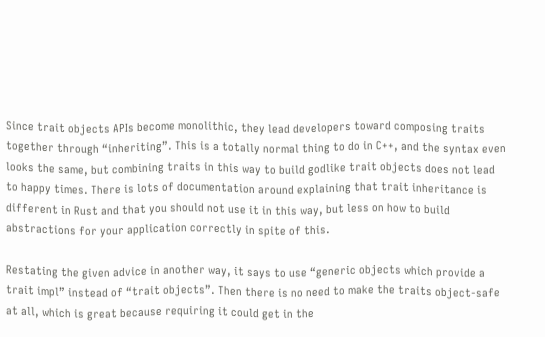Since trait objects APIs become monolithic, they lead developers toward composing traits together through “inheriting”. This is a totally normal thing to do in C++, and the syntax even looks the same, but combining traits in this way to build godlike trait objects does not lead to happy times. There is lots of documentation around explaining that trait inheritance is different in Rust and that you should not use it in this way, but less on how to build abstractions for your application correctly in spite of this.

Restating the given advice in another way, it says to use “generic objects which provide a trait impl” instead of “trait objects”. Then there is no need to make the traits object-safe at all, which is great because requiring it could get in the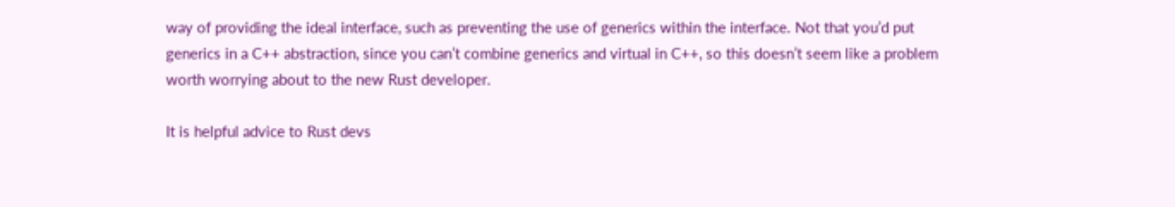way of providing the ideal interface, such as preventing the use of generics within the interface. Not that you’d put generics in a C++ abstraction, since you can’t combine generics and virtual in C++, so this doesn’t seem like a problem worth worrying about to the new Rust developer.

It is helpful advice to Rust devs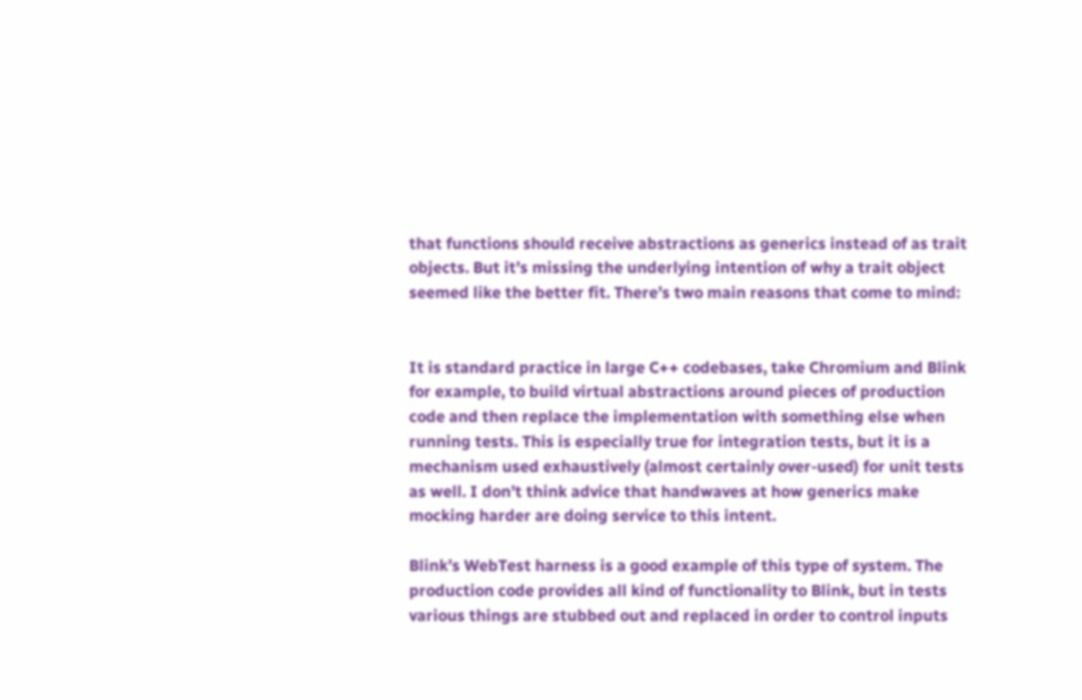that functions should receive abstractions as generics instead of as trait objects. But it’s missing the underlying intention of why a trait object seemed like the better fit. There’s two main reasons that come to mind:


It is standard practice in large C++ codebases, take Chromium and Blink for example, to build virtual abstractions around pieces of production code and then replace the implementation with something else when running tests. This is especially true for integration tests, but it is a mechanism used exhaustively (almost certainly over-used) for unit tests as well. I don’t think advice that handwaves at how generics make mocking harder are doing service to this intent.

Blink’s WebTest harness is a good example of this type of system. The production code provides all kind of functionality to Blink, but in tests various things are stubbed out and replaced in order to control inputs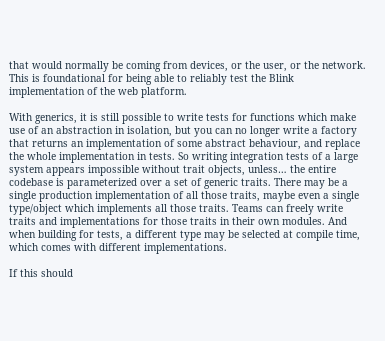that would normally be coming from devices, or the user, or the network. This is foundational for being able to reliably test the Blink implementation of the web platform.

With generics, it is still possible to write tests for functions which make use of an abstraction in isolation, but you can no longer write a factory that returns an implementation of some abstract behaviour, and replace the whole implementation in tests. So writing integration tests of a large system appears impossible without trait objects, unless… the entire codebase is parameterized over a set of generic traits. There may be a single production implementation of all those traits, maybe even a single type/object which implements all those traits. Teams can freely write traits and implementations for those traits in their own modules. And when building for tests, a different type may be selected at compile time, which comes with different implementations.

If this should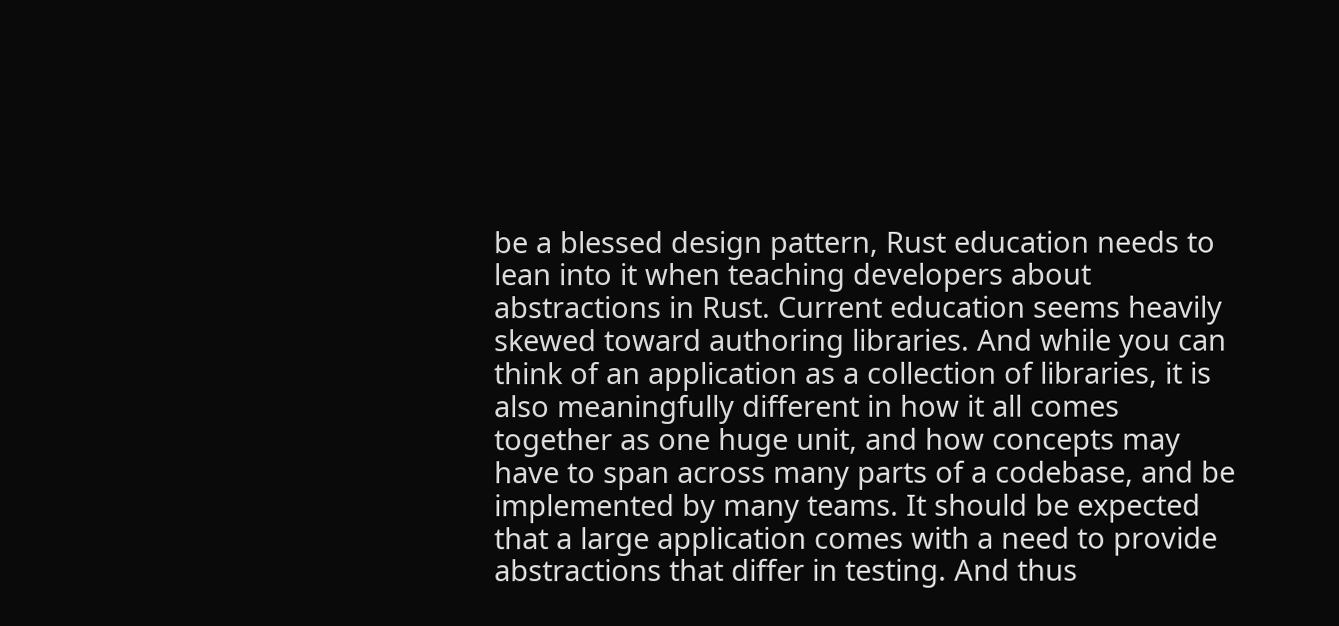be a blessed design pattern, Rust education needs to lean into it when teaching developers about abstractions in Rust. Current education seems heavily skewed toward authoring libraries. And while you can think of an application as a collection of libraries, it is also meaningfully different in how it all comes together as one huge unit, and how concepts may have to span across many parts of a codebase, and be implemented by many teams. It should be expected that a large application comes with a need to provide abstractions that differ in testing. And thus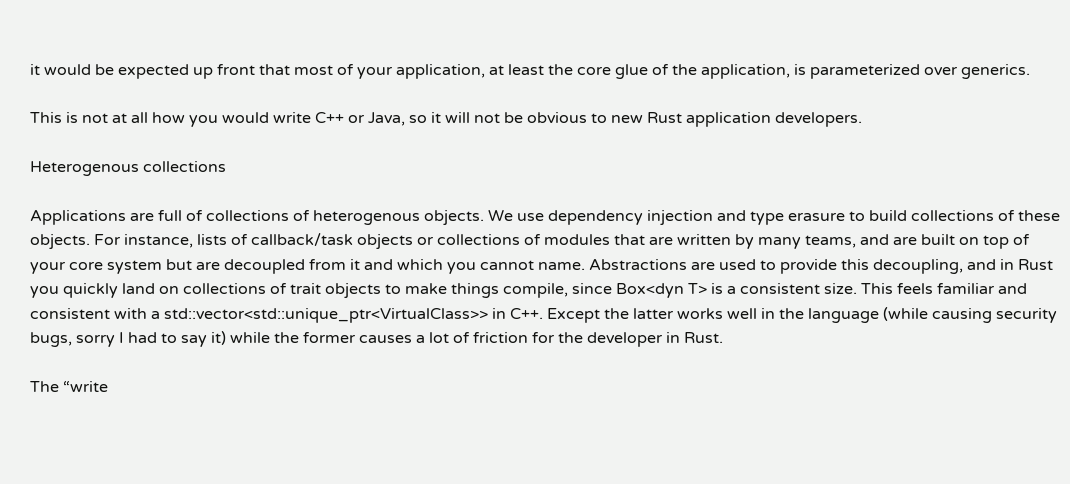it would be expected up front that most of your application, at least the core glue of the application, is parameterized over generics.

This is not at all how you would write C++ or Java, so it will not be obvious to new Rust application developers.

Heterogenous collections

Applications are full of collections of heterogenous objects. We use dependency injection and type erasure to build collections of these objects. For instance, lists of callback/task objects or collections of modules that are written by many teams, and are built on top of your core system but are decoupled from it and which you cannot name. Abstractions are used to provide this decoupling, and in Rust you quickly land on collections of trait objects to make things compile, since Box<dyn T> is a consistent size. This feels familiar and consistent with a std::vector<std::unique_ptr<VirtualClass>> in C++. Except the latter works well in the language (while causing security bugs, sorry I had to say it) while the former causes a lot of friction for the developer in Rust.

The “write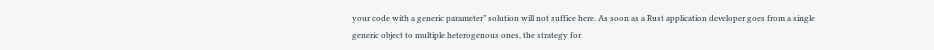your code with a generic parameter” solution will not suffice here. As soon as a Rust application developer goes from a single generic object to multiple heterogenous ones, the strategy for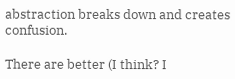abstraction breaks down and creates confusion.

There are better (I think? I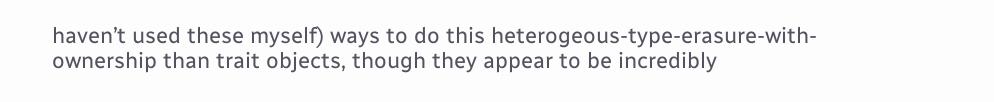haven’t used these myself) ways to do this heterogeous-type-erasure-with-ownership than trait objects, though they appear to be incredibly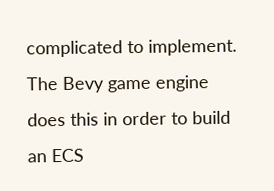complicated to implement. The Bevy game engine does this in order to build an ECS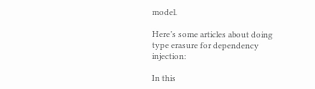model.

Here’s some articles about doing type erasure for dependency injection:

In this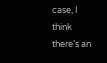case, I think there’s an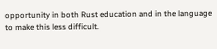opportunity in both Rust education and in the language to make this less difficult.